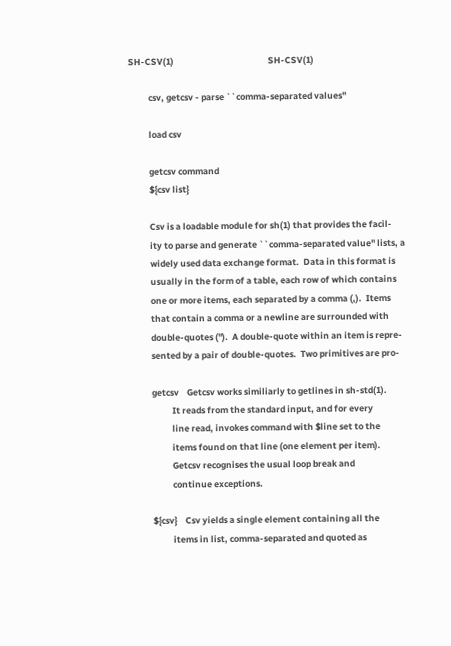SH-CSV(1)                                               SH-CSV(1)

          csv, getcsv - parse ``comma-separated values''

          load csv

          getcsv command
          ${csv list}

          Csv is a loadable module for sh(1) that provides the facil-
          ity to parse and generate ``comma-separated value'' lists, a
          widely used data exchange format.  Data in this format is
          usually in the form of a table, each row of which contains
          one or more items, each separated by a comma (,).  Items
          that contain a comma or a newline are surrounded with
          double-quotes (").  A double-quote within an item is repre-
          sented by a pair of double-quotes.  Two primitives are pro-

          getcsv    Getcsv works similiarly to getlines in sh-std(1).
                    It reads from the standard input, and for every
                    line read, invokes command with $line set to the
                    items found on that line (one element per item).
                    Getcsv recognises the usual loop break and
                    continue exceptions.

          ${csv}    Csv yields a single element containing all the
                    items in list, comma-separated and quoted as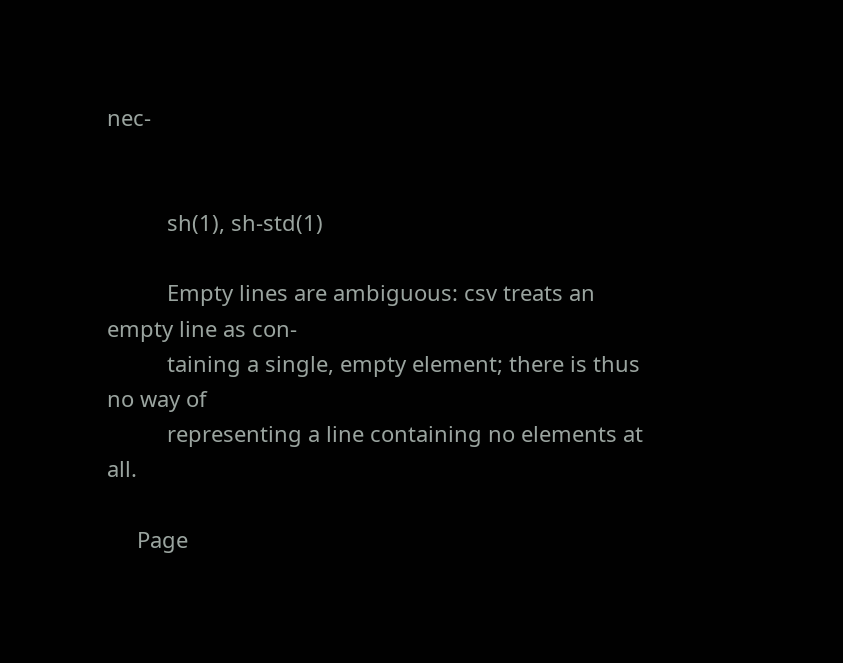nec-


          sh(1), sh-std(1)

          Empty lines are ambiguous: csv treats an empty line as con-
          taining a single, empty element; there is thus no way of
          representing a line containing no elements at all.

     Page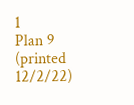1                       Plan 9             (printed 12/2/22)